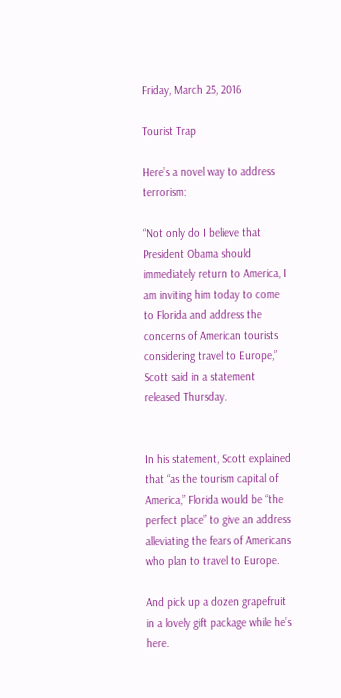Friday, March 25, 2016

Tourist Trap

Here’s a novel way to address terrorism:

“Not only do I believe that President Obama should immediately return to America, I am inviting him today to come to Florida and address the concerns of American tourists considering travel to Europe,” Scott said in a statement released Thursday.


In his statement, Scott explained that “as the tourism capital of America,” Florida would be “the perfect place” to give an address alleviating the fears of Americans who plan to travel to Europe.

And pick up a dozen grapefruit in a lovely gift package while he’s here.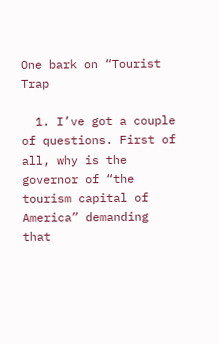One bark on “Tourist Trap

  1. I’ve got a couple of questions. First of all, why is the governor of “the tourism capital of America” demanding that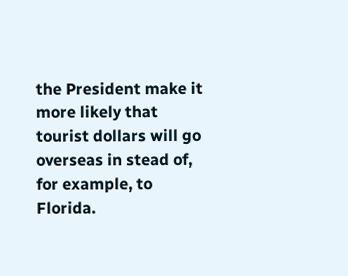the President make it more likely that tourist dollars will go overseas in stead of, for example, to Florida.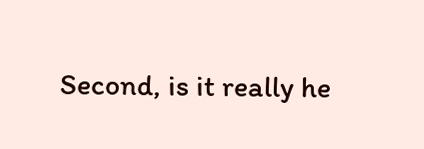Second, is it really he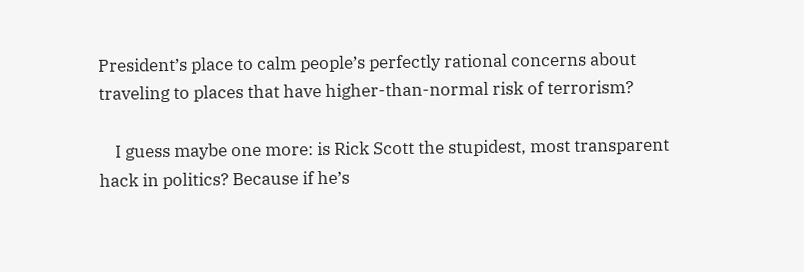President’s place to calm people’s perfectly rational concerns about traveling to places that have higher-than-normal risk of terrorism?

    I guess maybe one more: is Rick Scott the stupidest, most transparent hack in politics? Because if he’s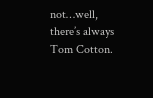not…well, there’s always Tom Cotton.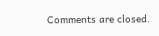Comments are closed.